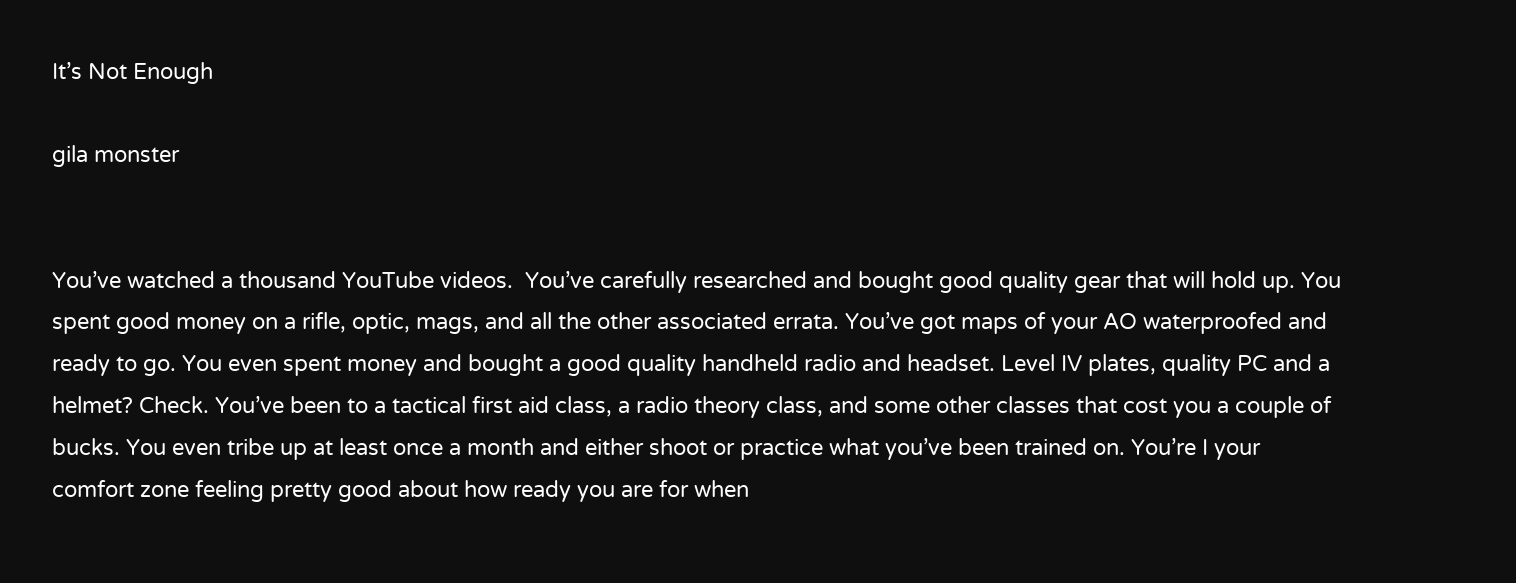It’s Not Enough

gila monster


You’ve watched a thousand YouTube videos.  You’ve carefully researched and bought good quality gear that will hold up. You spent good money on a rifle, optic, mags, and all the other associated errata. You’ve got maps of your AO waterproofed and ready to go. You even spent money and bought a good quality handheld radio and headset. Level IV plates, quality PC and a helmet? Check. You’ve been to a tactical first aid class, a radio theory class, and some other classes that cost you a couple of bucks. You even tribe up at least once a month and either shoot or practice what you’ve been trained on. You’re I your comfort zone feeling pretty good about how ready you are for when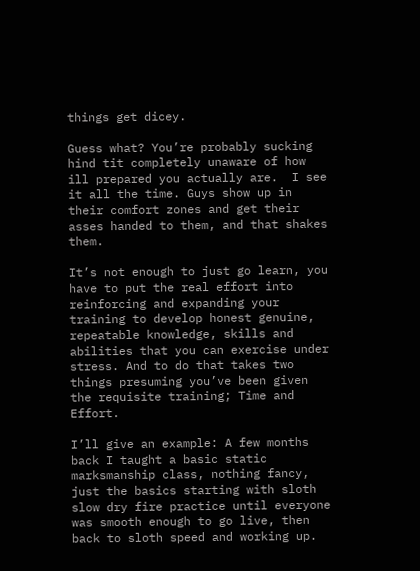things get dicey.

Guess what? You’re probably sucking hind tit completely unaware of how ill prepared you actually are.  I see it all the time. Guys show up in their comfort zones and get their asses handed to them, and that shakes them.

It’s not enough to just go learn, you have to put the real effort into reinforcing and expanding your training to develop honest genuine, repeatable knowledge, skills and abilities that you can exercise under stress. And to do that takes two things presuming you’ve been given the requisite training; Time and Effort.

I’ll give an example: A few months back I taught a basic static marksmanship class, nothing fancy, just the basics starting with sloth slow dry fire practice until everyone was smooth enough to go live, then back to sloth speed and working up.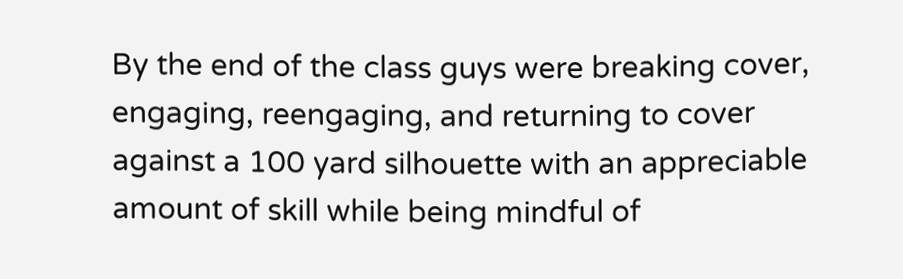By the end of the class guys were breaking cover, engaging, reengaging, and returning to cover against a 100 yard silhouette with an appreciable amount of skill while being mindful of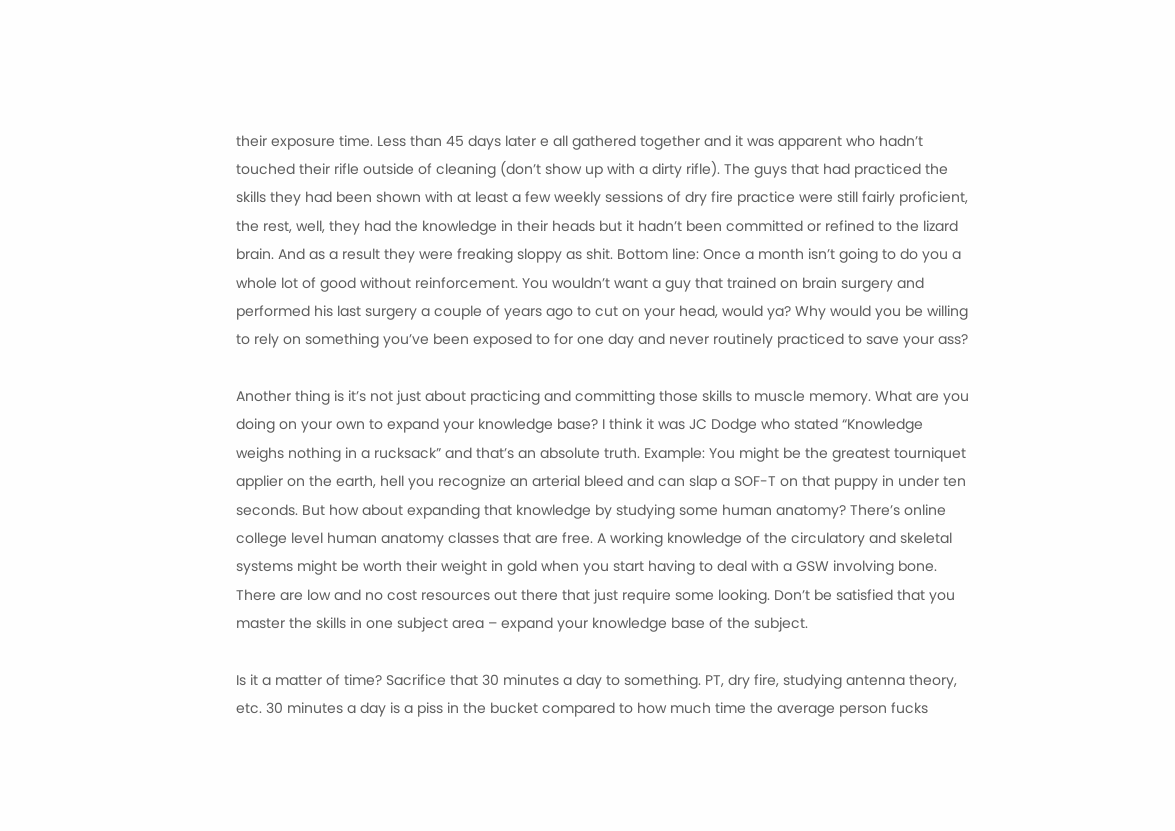their exposure time. Less than 45 days later e all gathered together and it was apparent who hadn’t touched their rifle outside of cleaning (don’t show up with a dirty rifle). The guys that had practiced the skills they had been shown with at least a few weekly sessions of dry fire practice were still fairly proficient, the rest, well, they had the knowledge in their heads but it hadn’t been committed or refined to the lizard brain. And as a result they were freaking sloppy as shit. Bottom line: Once a month isn’t going to do you a whole lot of good without reinforcement. You wouldn’t want a guy that trained on brain surgery and performed his last surgery a couple of years ago to cut on your head, would ya? Why would you be willing to rely on something you’ve been exposed to for one day and never routinely practiced to save your ass?

Another thing is it’s not just about practicing and committing those skills to muscle memory. What are you doing on your own to expand your knowledge base? I think it was JC Dodge who stated “Knowledge weighs nothing in a rucksack” and that’s an absolute truth. Example: You might be the greatest tourniquet applier on the earth, hell you recognize an arterial bleed and can slap a SOF-T on that puppy in under ten seconds. But how about expanding that knowledge by studying some human anatomy? There’s online college level human anatomy classes that are free. A working knowledge of the circulatory and skeletal systems might be worth their weight in gold when you start having to deal with a GSW involving bone. There are low and no cost resources out there that just require some looking. Don’t be satisfied that you master the skills in one subject area – expand your knowledge base of the subject.

Is it a matter of time? Sacrifice that 30 minutes a day to something. PT, dry fire, studying antenna theory, etc. 30 minutes a day is a piss in the bucket compared to how much time the average person fucks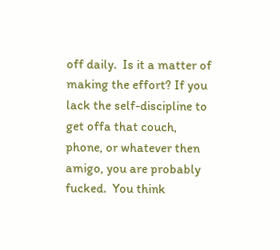off daily.  Is it a matter of making the effort? If you lack the self-discipline to get offa that couch, phone, or whatever then amigo, you are probably fucked.  You think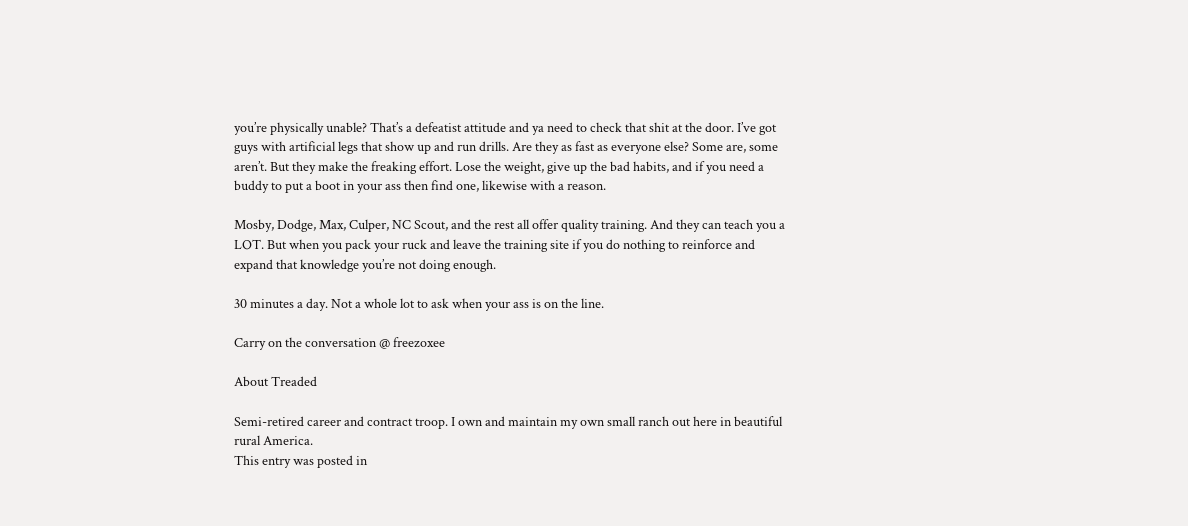you’re physically unable? That’s a defeatist attitude and ya need to check that shit at the door. I’ve got guys with artificial legs that show up and run drills. Are they as fast as everyone else? Some are, some aren’t. But they make the freaking effort. Lose the weight, give up the bad habits, and if you need a buddy to put a boot in your ass then find one, likewise with a reason.

Mosby, Dodge, Max, Culper, NC Scout, and the rest all offer quality training. And they can teach you a LOT. But when you pack your ruck and leave the training site if you do nothing to reinforce and expand that knowledge you’re not doing enough.

30 minutes a day. Not a whole lot to ask when your ass is on the line.

Carry on the conversation @ freezoxee

About Treaded

Semi-retired career and contract troop. I own and maintain my own small ranch out here in beautiful rural America.
This entry was posted in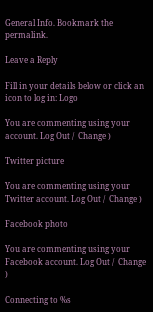General Info. Bookmark the permalink.

Leave a Reply

Fill in your details below or click an icon to log in: Logo

You are commenting using your account. Log Out /  Change )

Twitter picture

You are commenting using your Twitter account. Log Out /  Change )

Facebook photo

You are commenting using your Facebook account. Log Out /  Change )

Connecting to %s